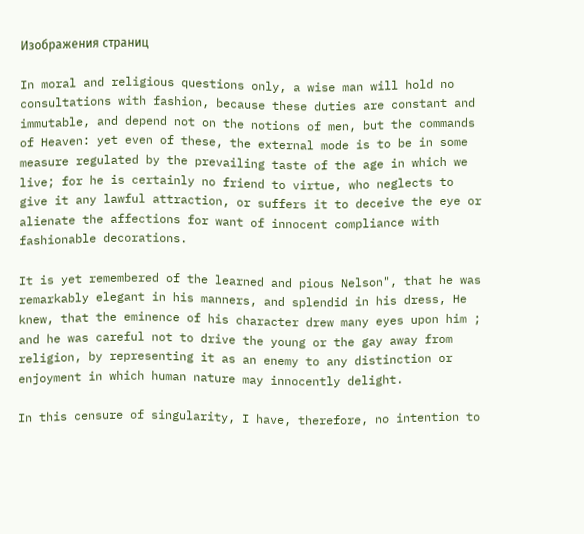Изображения страниц

In moral and religious questions only, a wise man will hold no consultations with fashion, because these duties are constant and immutable, and depend not on the notions of men, but the commands of Heaven: yet even of these, the external mode is to be in some measure regulated by the prevailing taste of the age in which we live; for he is certainly no friend to virtue, who neglects to give it any lawful attraction, or suffers it to deceive the eye or alienate the affections for want of innocent compliance with fashionable decorations.

It is yet remembered of the learned and pious Nelson", that he was remarkably elegant in his manners, and splendid in his dress, He knew, that the eminence of his character drew many eyes upon him ; and he was careful not to drive the young or the gay away from religion, by representing it as an enemy to any distinction or enjoyment in which human nature may innocently delight.

In this censure of singularity, I have, therefore, no intention to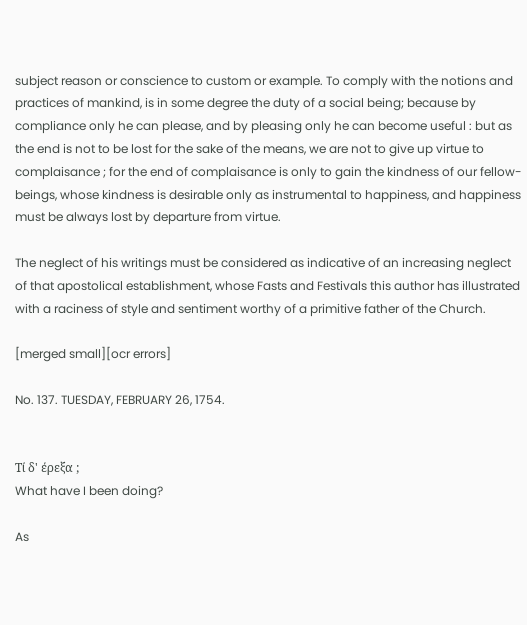subject reason or conscience to custom or example. To comply with the notions and practices of mankind, is in some degree the duty of a social being; because by compliance only he can please, and by pleasing only he can become useful : but as the end is not to be lost for the sake of the means, we are not to give up virtue to complaisance ; for the end of complaisance is only to gain the kindness of our fellow-beings, whose kindness is desirable only as instrumental to happiness, and happiness must be always lost by departure from virtue.

The neglect of his writings must be considered as indicative of an increasing neglect of that apostolical establishment, whose Fasts and Festivals this author has illustrated with a raciness of style and sentiment worthy of a primitive father of the Church.

[merged small][ocr errors]

No. 137. TUESDAY, FEBRUARY 26, 1754.


Τί δ' έρεξα ;
What have I been doing?

As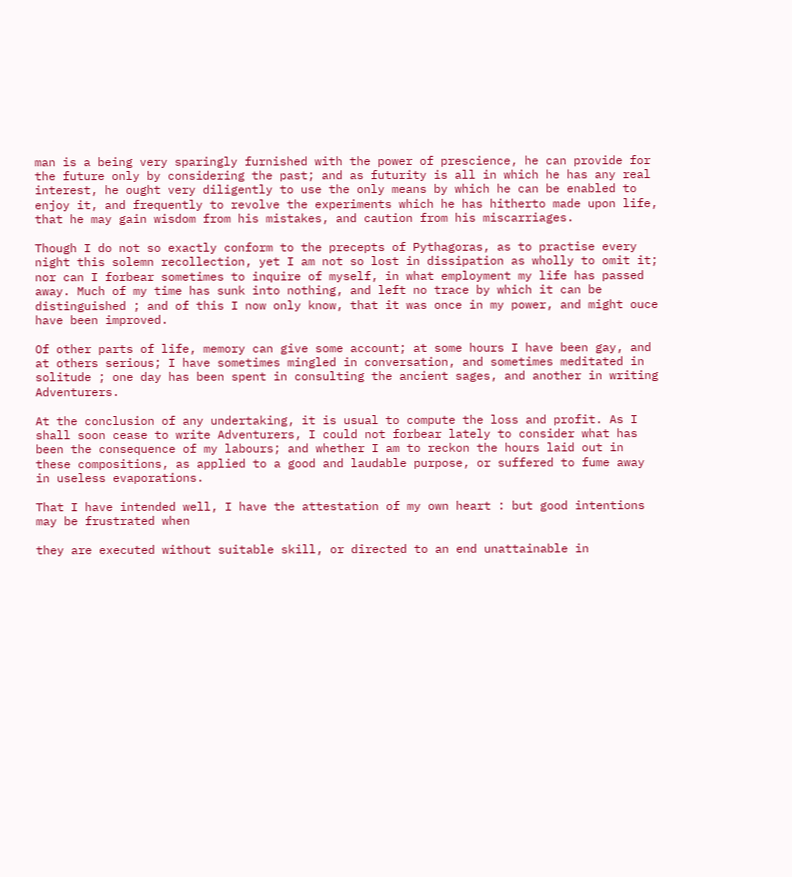man is a being very sparingly furnished with the power of prescience, he can provide for the future only by considering the past; and as futurity is all in which he has any real interest, he ought very diligently to use the only means by which he can be enabled to enjoy it, and frequently to revolve the experiments which he has hitherto made upon life, that he may gain wisdom from his mistakes, and caution from his miscarriages.

Though I do not so exactly conform to the precepts of Pythagoras, as to practise every night this solemn recollection, yet I am not so lost in dissipation as wholly to omit it; nor can I forbear sometimes to inquire of myself, in what employment my life has passed away. Much of my time has sunk into nothing, and left no trace by which it can be distinguished ; and of this I now only know, that it was once in my power, and might ouce have been improved.

Of other parts of life, memory can give some account; at some hours I have been gay, and at others serious; I have sometimes mingled in conversation, and sometimes meditated in solitude ; one day has been spent in consulting the ancient sages, and another in writing Adventurers.

At the conclusion of any undertaking, it is usual to compute the loss and profit. As I shall soon cease to write Adventurers, I could not forbear lately to consider what has been the consequence of my labours; and whether I am to reckon the hours laid out in these compositions, as applied to a good and laudable purpose, or suffered to fume away in useless evaporations.

That I have intended well, I have the attestation of my own heart : but good intentions may be frustrated when

they are executed without suitable skill, or directed to an end unattainable in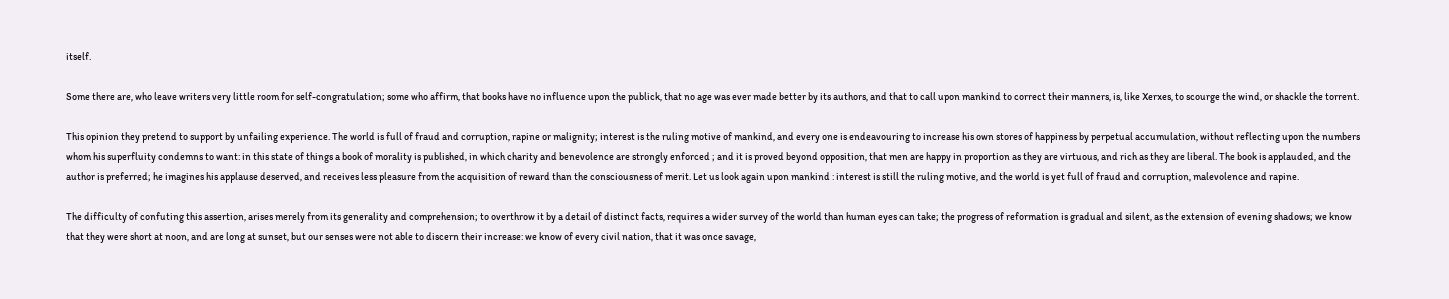itself.

Some there are, who leave writers very little room for self-congratulation; some who affirm, that books have no influence upon the publick, that no age was ever made better by its authors, and that to call upon mankind to correct their manners, is, like Xerxes, to scourge the wind, or shackle the torrent.

This opinion they pretend to support by unfailing experience. The world is full of fraud and corruption, rapine or malignity; interest is the ruling motive of mankind, and every one is endeavouring to increase his own stores of happiness by perpetual accumulation, without reflecting upon the numbers whom his superfluity condemns to want: in this state of things a book of morality is published, in which charity and benevolence are strongly enforced ; and it is proved beyond opposition, that men are happy in proportion as they are virtuous, and rich as they are liberal. The book is applauded, and the author is preferred; he imagines his applause deserved, and receives less pleasure from the acquisition of reward than the consciousness of merit. Let us look again upon mankind : interest is still the ruling motive, and the world is yet full of fraud and corruption, malevolence and rapine.

The difficulty of confuting this assertion, arises merely from its generality and comprehension; to overthrow it by a detail of distinct facts, requires a wider survey of the world than human eyes can take; the progress of reformation is gradual and silent, as the extension of evening shadows; we know that they were short at noon, and are long at sunset, but our senses were not able to discern their increase: we know of every civil nation, that it was once savage,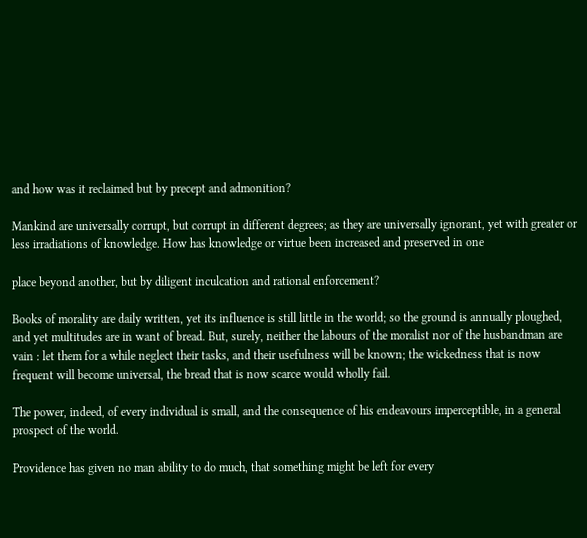and how was it reclaimed but by precept and admonition?

Mankind are universally corrupt, but corrupt in different degrees; as they are universally ignorant, yet with greater or less irradiations of knowledge. How has knowledge or virtue been increased and preserved in one

place beyond another, but by diligent inculcation and rational enforcement?

Books of morality are daily written, yet its influence is still little in the world; so the ground is annually ploughed, and yet multitudes are in want of bread. But, surely, neither the labours of the moralist nor of the husbandman are vain : let them for a while neglect their tasks, and their usefulness will be known; the wickedness that is now frequent will become universal, the bread that is now scarce would wholly fail.

The power, indeed, of every individual is small, and the consequence of his endeavours imperceptible, in a general prospect of the world.

Providence has given no man ability to do much, that something might be left for every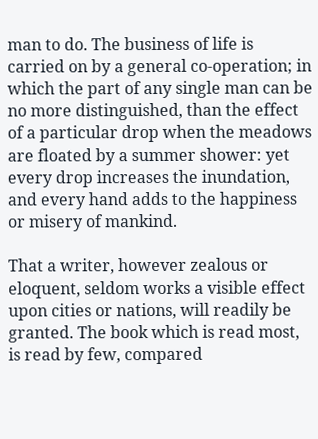man to do. The business of life is carried on by a general co-operation; in which the part of any single man can be no more distinguished, than the effect of a particular drop when the meadows are floated by a summer shower: yet every drop increases the inundation, and every hand adds to the happiness or misery of mankind.

That a writer, however zealous or eloquent, seldom works a visible effect upon cities or nations, will readily be granted. The book which is read most, is read by few, compared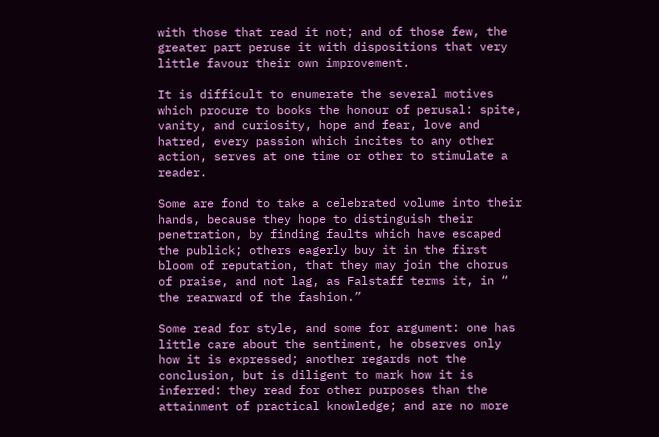with those that read it not; and of those few, the greater part peruse it with dispositions that very little favour their own improvement.

It is difficult to enumerate the several motives which procure to books the honour of perusal: spite, vanity, and curiosity, hope and fear, love and hatred, every passion which incites to any other action, serves at one time or other to stimulate a reader.

Some are fond to take a celebrated volume into their hands, because they hope to distinguish their penetration, by finding faults which have escaped the publick; others eagerly buy it in the first bloom of reputation, that they may join the chorus of praise, and not lag, as Falstaff terms it, in “ the rearward of the fashion.”

Some read for style, and some for argument: one has little care about the sentiment, he observes only how it is expressed; another regards not the conclusion, but is diligent to mark how it is inferred: they read for other purposes than the attainment of practical knowledge; and are no more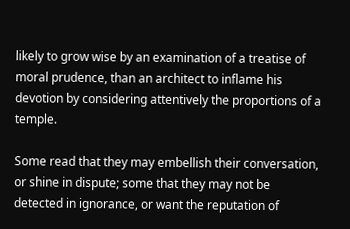likely to grow wise by an examination of a treatise of moral prudence, than an architect to inflame his devotion by considering attentively the proportions of a temple.

Some read that they may embellish their conversation, or shine in dispute; some that they may not be detected in ignorance, or want the reputation of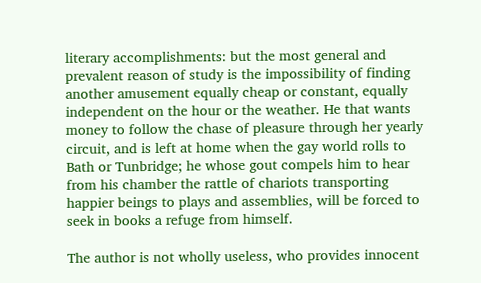literary accomplishments: but the most general and prevalent reason of study is the impossibility of finding another amusement equally cheap or constant, equally independent on the hour or the weather. He that wants money to follow the chase of pleasure through her yearly circuit, and is left at home when the gay world rolls to Bath or Tunbridge; he whose gout compels him to hear from his chamber the rattle of chariots transporting happier beings to plays and assemblies, will be forced to seek in books a refuge from himself.

The author is not wholly useless, who provides innocent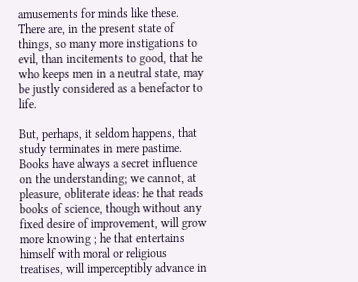amusements for minds like these. There are, in the present state of things, so many more instigations to evil, than incitements to good, that he who keeps men in a neutral state, may be justly considered as a benefactor to life.

But, perhaps, it seldom happens, that study terminates in mere pastime. Books have always a secret influence on the understanding; we cannot, at pleasure, obliterate ideas: he that reads books of science, though without any fixed desire of improvement, will grow more knowing ; he that entertains himself with moral or religious treatises, will imperceptibly advance in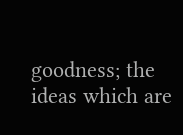goodness; the ideas which are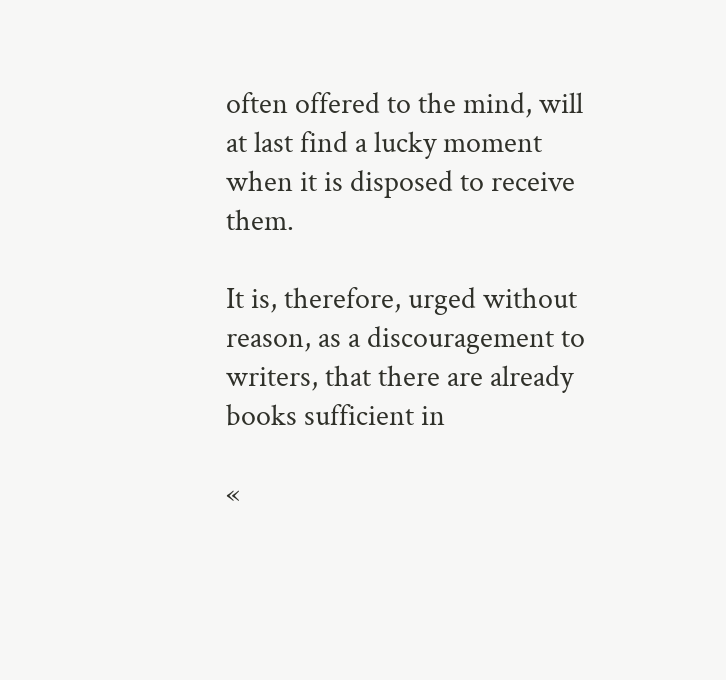often offered to the mind, will at last find a lucky moment when it is disposed to receive them.

It is, therefore, urged without reason, as a discouragement to writers, that there are already books sufficient in

«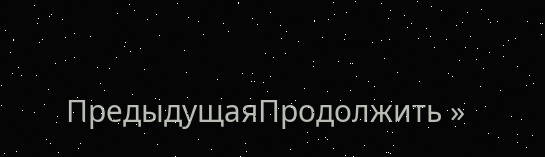ПредыдущаяПродолжить »